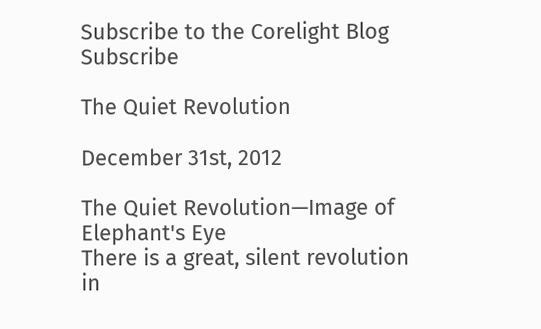Subscribe to the Corelight Blog Subscribe

The Quiet Revolution

December 31st, 2012

The Quiet Revolution—Image of Elephant's Eye
There is a great, silent revolution in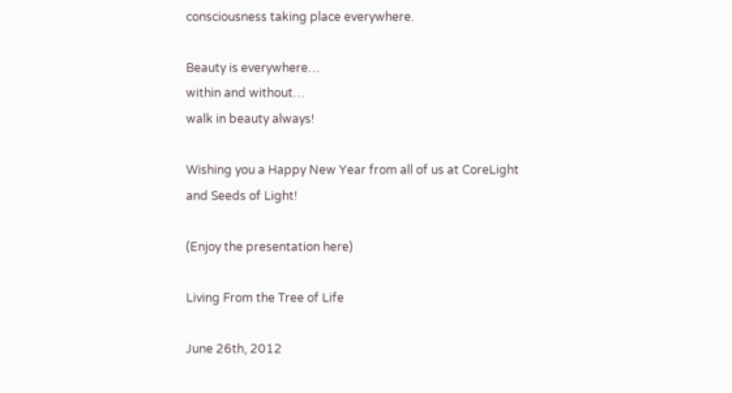consciousness taking place everywhere.

Beauty is everywhere…
within and without…
walk in beauty always!

Wishing you a Happy New Year from all of us at CoreLight and Seeds of Light!

(Enjoy the presentation here)

Living From the Tree of Life

June 26th, 2012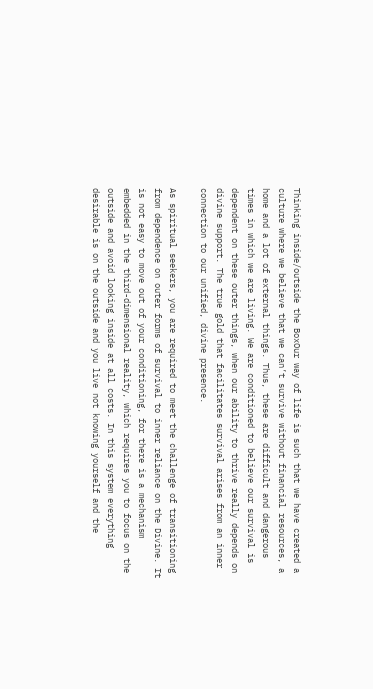Thinking inside/outside the BoxOur way of life is such that we have created a culture where we believe that we can’t survive without financial resources, a home and a lot of external things. Thus, these are difficult and dangerous times in which we are living. We are conditioned to believe our survival is dependent on these outer things, when our ability to thrive really depends on divine support. The true gold that facilitates survival arises from an inner connection to our unified, divine presence.

As spiritual seekers, you are required to meet the challenge of transitioning from dependence on outer forms of survival to inner reliance on the Divine. It is not easy to move out of your conditioning, for there is a mechanism embedded in the third-dimensional reality, which requires you to focus on the outside and avoid looking inside at all costs. In this system everything desirable is on the outside and you live not knowing yourself and the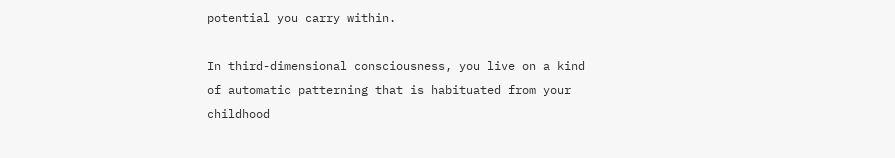potential you carry within.

In third-dimensional consciousness, you live on a kind of automatic patterning that is habituated from your childhood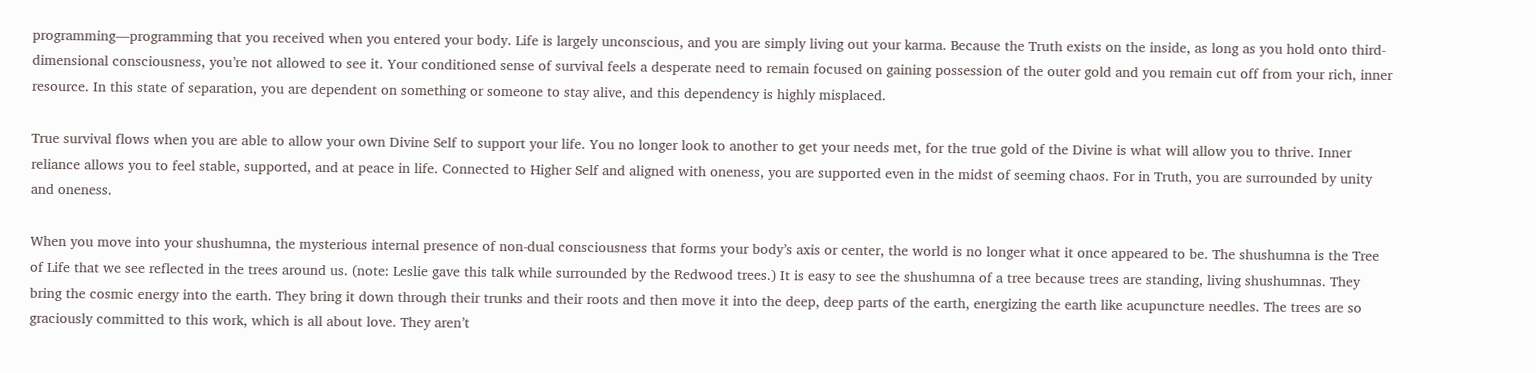programming—programming that you received when you entered your body. Life is largely unconscious, and you are simply living out your karma. Because the Truth exists on the inside, as long as you hold onto third-dimensional consciousness, you’re not allowed to see it. Your conditioned sense of survival feels a desperate need to remain focused on gaining possession of the outer gold and you remain cut off from your rich, inner resource. In this state of separation, you are dependent on something or someone to stay alive, and this dependency is highly misplaced.

True survival flows when you are able to allow your own Divine Self to support your life. You no longer look to another to get your needs met, for the true gold of the Divine is what will allow you to thrive. Inner reliance allows you to feel stable, supported, and at peace in life. Connected to Higher Self and aligned with oneness, you are supported even in the midst of seeming chaos. For in Truth, you are surrounded by unity and oneness.

When you move into your shushumna, the mysterious internal presence of non-dual consciousness that forms your body’s axis or center, the world is no longer what it once appeared to be. The shushumna is the Tree of Life that we see reflected in the trees around us. (note: Leslie gave this talk while surrounded by the Redwood trees.) It is easy to see the shushumna of a tree because trees are standing, living shushumnas. They bring the cosmic energy into the earth. They bring it down through their trunks and their roots and then move it into the deep, deep parts of the earth, energizing the earth like acupuncture needles. The trees are so graciously committed to this work, which is all about love. They aren’t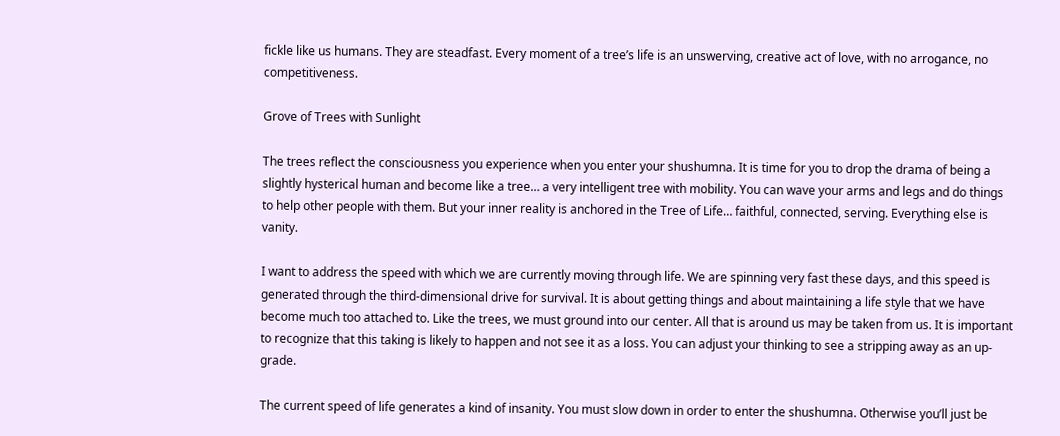fickle like us humans. They are steadfast. Every moment of a tree’s life is an unswerving, creative act of love, with no arrogance, no competitiveness.

Grove of Trees with Sunlight

The trees reflect the consciousness you experience when you enter your shushumna. It is time for you to drop the drama of being a slightly hysterical human and become like a tree… a very intelligent tree with mobility. You can wave your arms and legs and do things to help other people with them. But your inner reality is anchored in the Tree of Life… faithful, connected, serving. Everything else is vanity.

I want to address the speed with which we are currently moving through life. We are spinning very fast these days, and this speed is generated through the third-dimensional drive for survival. It is about getting things and about maintaining a life style that we have become much too attached to. Like the trees, we must ground into our center. All that is around us may be taken from us. It is important to recognize that this taking is likely to happen and not see it as a loss. You can adjust your thinking to see a stripping away as an up-grade.

The current speed of life generates a kind of insanity. You must slow down in order to enter the shushumna. Otherwise you’ll just be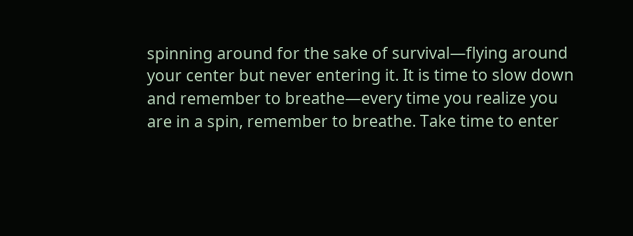spinning around for the sake of survival—flying around your center but never entering it. It is time to slow down and remember to breathe—every time you realize you are in a spin, remember to breathe. Take time to enter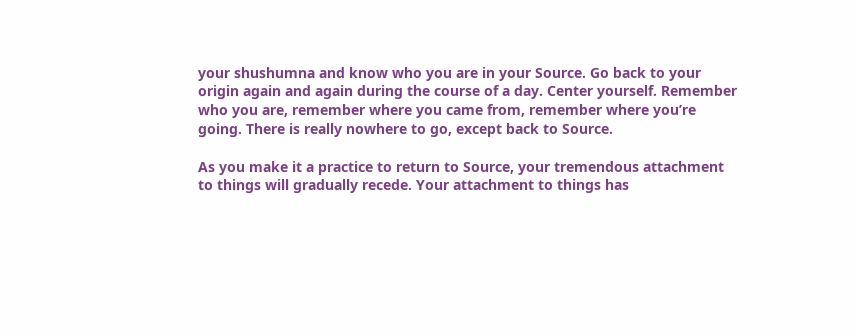your shushumna and know who you are in your Source. Go back to your origin again and again during the course of a day. Center yourself. Remember who you are, remember where you came from, remember where you’re going. There is really nowhere to go, except back to Source.

As you make it a practice to return to Source, your tremendous attachment to things will gradually recede. Your attachment to things has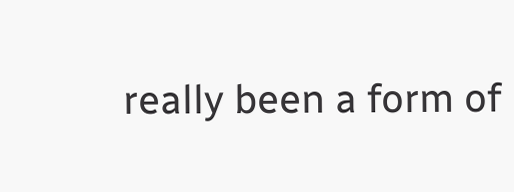really been a form of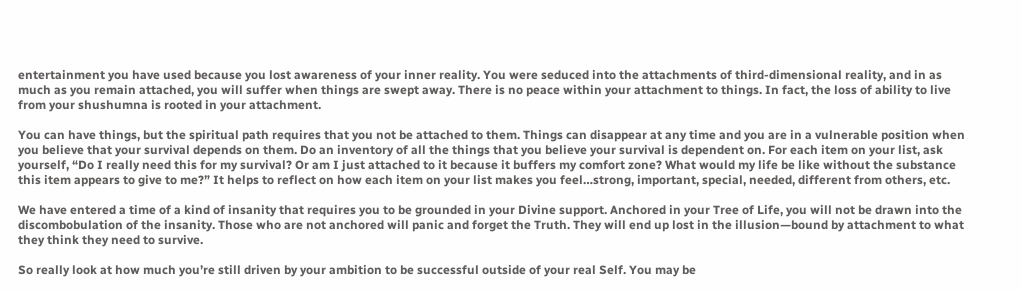entertainment you have used because you lost awareness of your inner reality. You were seduced into the attachments of third-dimensional reality, and in as much as you remain attached, you will suffer when things are swept away. There is no peace within your attachment to things. In fact, the loss of ability to live from your shushumna is rooted in your attachment.

You can have things, but the spiritual path requires that you not be attached to them. Things can disappear at any time and you are in a vulnerable position when you believe that your survival depends on them. Do an inventory of all the things that you believe your survival is dependent on. For each item on your list, ask yourself, “Do I really need this for my survival? Or am I just attached to it because it buffers my comfort zone? What would my life be like without the substance this item appears to give to me?” It helps to reflect on how each item on your list makes you feel…strong, important, special, needed, different from others, etc.

We have entered a time of a kind of insanity that requires you to be grounded in your Divine support. Anchored in your Tree of Life, you will not be drawn into the discombobulation of the insanity. Those who are not anchored will panic and forget the Truth. They will end up lost in the illusion—bound by attachment to what they think they need to survive.

So really look at how much you’re still driven by your ambition to be successful outside of your real Self. You may be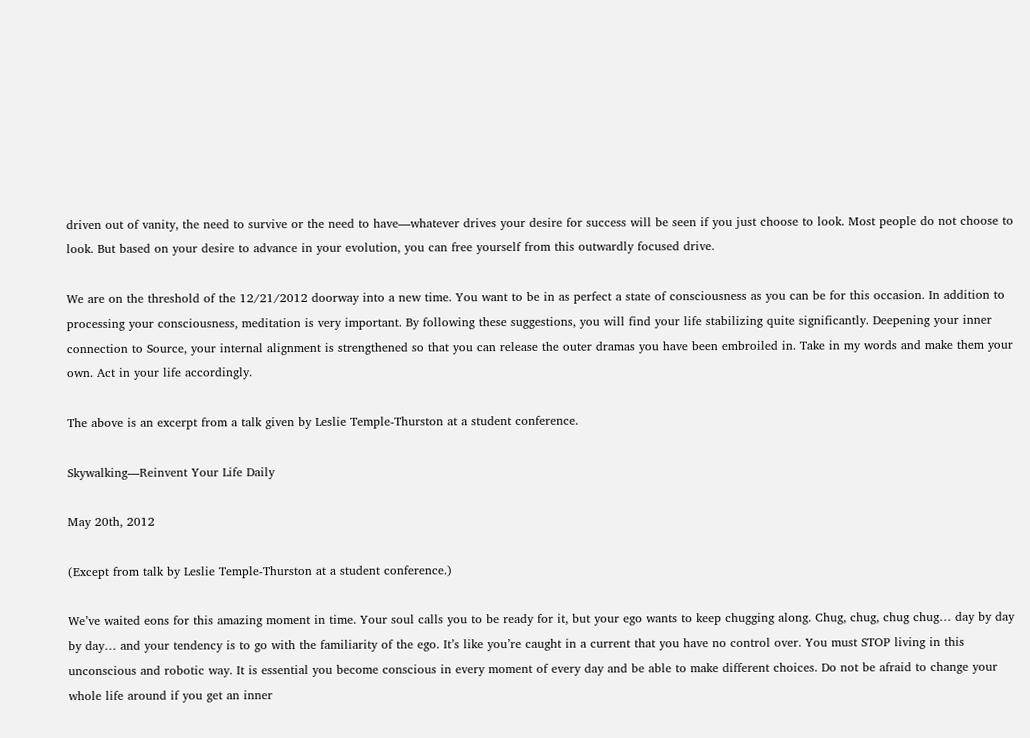driven out of vanity, the need to survive or the need to have—whatever drives your desire for success will be seen if you just choose to look. Most people do not choose to look. But based on your desire to advance in your evolution, you can free yourself from this outwardly focused drive.

We are on the threshold of the 12/21/2012 doorway into a new time. You want to be in as perfect a state of consciousness as you can be for this occasion. In addition to processing your consciousness, meditation is very important. By following these suggestions, you will find your life stabilizing quite significantly. Deepening your inner connection to Source, your internal alignment is strengthened so that you can release the outer dramas you have been embroiled in. Take in my words and make them your own. Act in your life accordingly.

The above is an excerpt from a talk given by Leslie Temple-Thurston at a student conference.

Skywalking—Reinvent Your Life Daily

May 20th, 2012

(Except from talk by Leslie Temple-Thurston at a student conference.)

We’ve waited eons for this amazing moment in time. Your soul calls you to be ready for it, but your ego wants to keep chugging along. Chug, chug, chug chug… day by day by day… and your tendency is to go with the familiarity of the ego. It’s like you’re caught in a current that you have no control over. You must STOP living in this unconscious and robotic way. It is essential you become conscious in every moment of every day and be able to make different choices. Do not be afraid to change your whole life around if you get an inner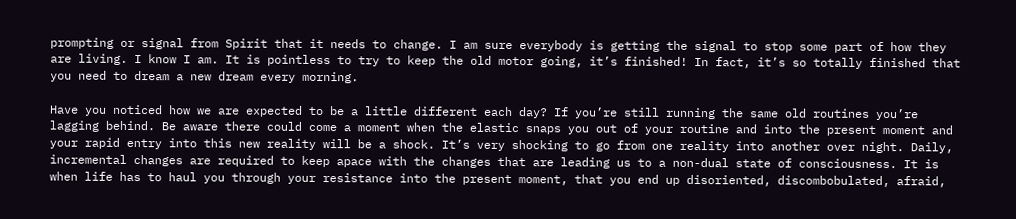prompting or signal from Spirit that it needs to change. I am sure everybody is getting the signal to stop some part of how they are living. I know I am. It is pointless to try to keep the old motor going, it’s finished! In fact, it’s so totally finished that you need to dream a new dream every morning.

Have you noticed how we are expected to be a little different each day? If you’re still running the same old routines you’re lagging behind. Be aware there could come a moment when the elastic snaps you out of your routine and into the present moment and your rapid entry into this new reality will be a shock. It’s very shocking to go from one reality into another over night. Daily, incremental changes are required to keep apace with the changes that are leading us to a non-dual state of consciousness. It is when life has to haul you through your resistance into the present moment, that you end up disoriented, discombobulated, afraid,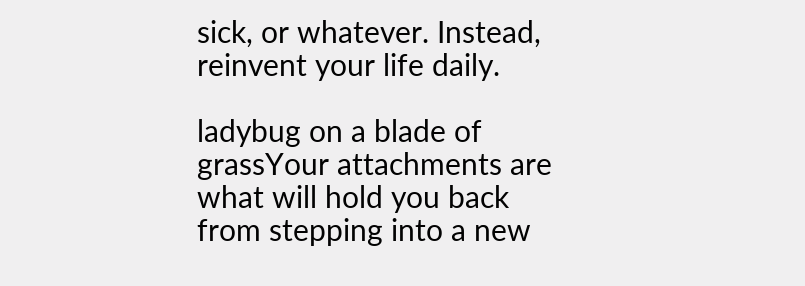sick, or whatever. Instead, reinvent your life daily.

ladybug on a blade of grassYour attachments are what will hold you back from stepping into a new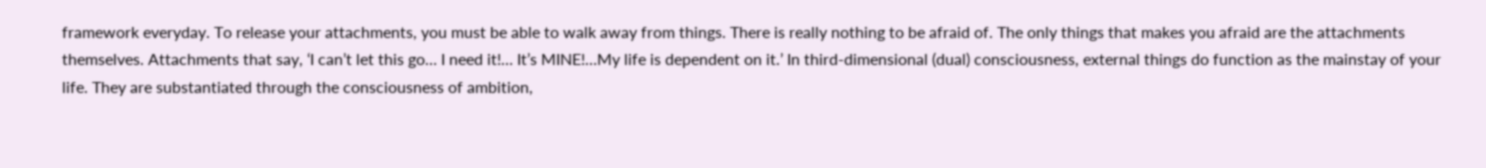framework everyday. To release your attachments, you must be able to walk away from things. There is really nothing to be afraid of. The only things that makes you afraid are the attachments themselves. Attachments that say, ‘I can’t let this go… I need it!… It’s MINE!…My life is dependent on it.’ In third-dimensional (dual) consciousness, external things do function as the mainstay of your life. They are substantiated through the consciousness of ambition,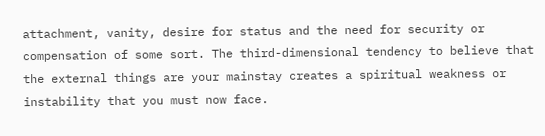attachment, vanity, desire for status and the need for security or compensation of some sort. The third-dimensional tendency to believe that the external things are your mainstay creates a spiritual weakness or instability that you must now face.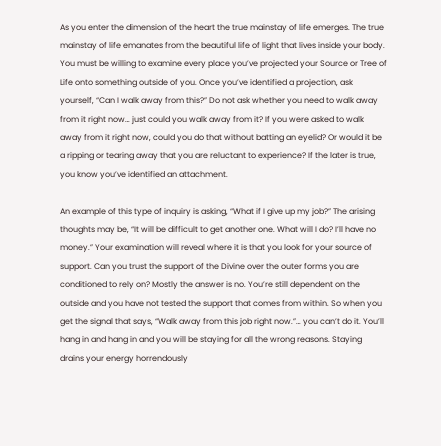As you enter the dimension of the heart the true mainstay of life emerges. The true mainstay of life emanates from the beautiful life of light that lives inside your body. You must be willing to examine every place you’ve projected your Source or Tree of Life onto something outside of you. Once you’ve identified a projection, ask yourself, “Can I walk away from this?” Do not ask whether you need to walk away from it right now… just could you walk away from it? If you were asked to walk away from it right now, could you do that without batting an eyelid? Or would it be a ripping or tearing away that you are reluctant to experience? If the later is true, you know you’ve identified an attachment.

An example of this type of inquiry is asking, “What if I give up my job?” The arising thoughts may be, “It will be difficult to get another one. What will I do? I’ll have no money.” Your examination will reveal where it is that you look for your source of support. Can you trust the support of the Divine over the outer forms you are conditioned to rely on? Mostly the answer is no. You’re still dependent on the outside and you have not tested the support that comes from within. So when you get the signal that says, “Walk away from this job right now.”… you can’t do it. You’ll hang in and hang in and you will be staying for all the wrong reasons. Staying drains your energy horrendously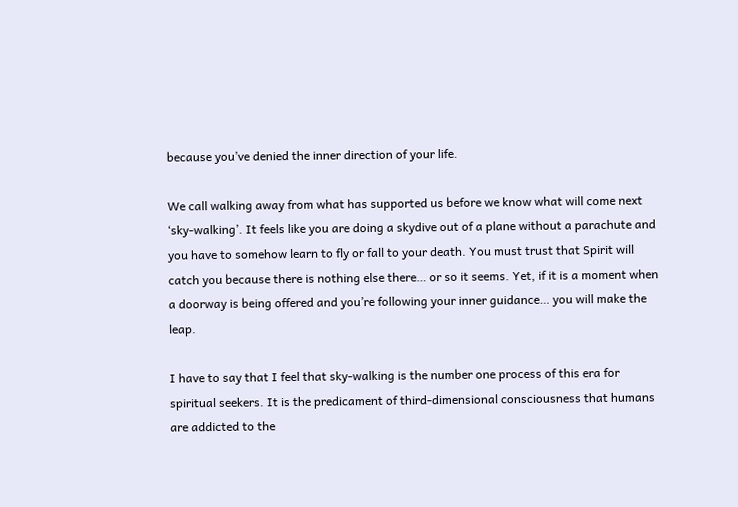because you’ve denied the inner direction of your life.

We call walking away from what has supported us before we know what will come next ‘sky-walking’. It feels like you are doing a skydive out of a plane without a parachute and you have to somehow learn to fly or fall to your death. You must trust that Spirit will catch you because there is nothing else there… or so it seems. Yet, if it is a moment when a doorway is being offered and you’re following your inner guidance… you will make the leap.

I have to say that I feel that sky-walking is the number one process of this era for spiritual seekers. It is the predicament of third-dimensional consciousness that humans are addicted to the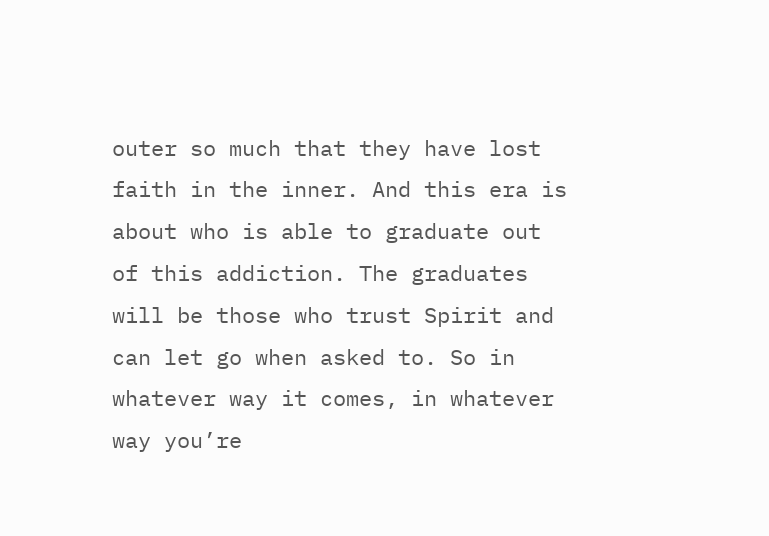outer so much that they have lost faith in the inner. And this era is about who is able to graduate out of this addiction. The graduates will be those who trust Spirit and can let go when asked to. So in whatever way it comes, in whatever way you’re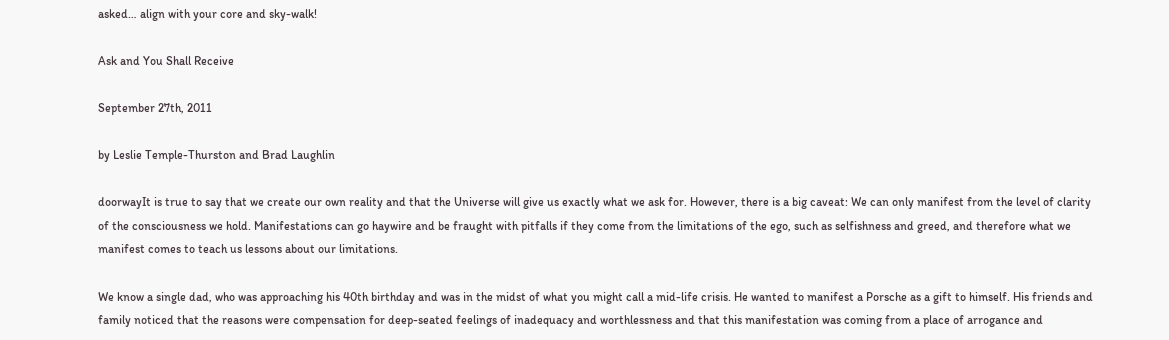asked… align with your core and sky-walk!

Ask and You Shall Receive

September 27th, 2011

by Leslie Temple-Thurston and Brad Laughlin

doorwayIt is true to say that we create our own reality and that the Universe will give us exactly what we ask for. However, there is a big caveat: We can only manifest from the level of clarity of the consciousness we hold. Manifestations can go haywire and be fraught with pitfalls if they come from the limitations of the ego, such as selfishness and greed, and therefore what we manifest comes to teach us lessons about our limitations.

We know a single dad, who was approaching his 40th birthday and was in the midst of what you might call a mid-life crisis. He wanted to manifest a Porsche as a gift to himself. His friends and family noticed that the reasons were compensation for deep-seated feelings of inadequacy and worthlessness and that this manifestation was coming from a place of arrogance and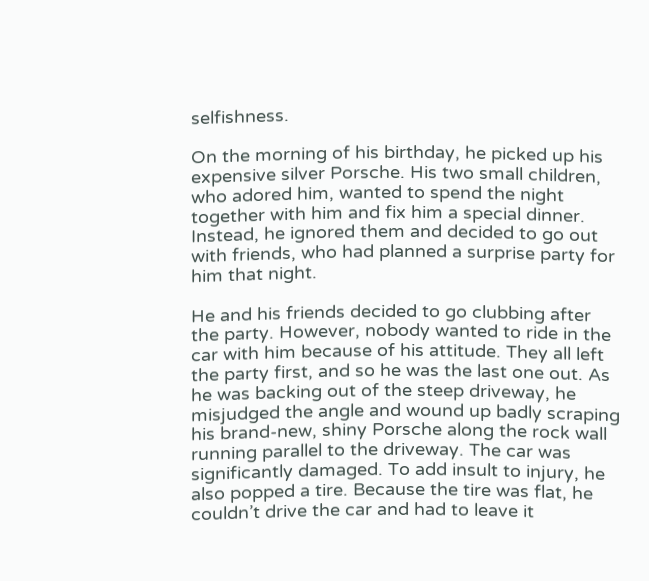selfishness.

On the morning of his birthday, he picked up his expensive silver Porsche. His two small children, who adored him, wanted to spend the night together with him and fix him a special dinner. Instead, he ignored them and decided to go out with friends, who had planned a surprise party for him that night.

He and his friends decided to go clubbing after the party. However, nobody wanted to ride in the car with him because of his attitude. They all left the party first, and so he was the last one out. As he was backing out of the steep driveway, he misjudged the angle and wound up badly scraping his brand-new, shiny Porsche along the rock wall running parallel to the driveway. The car was significantly damaged. To add insult to injury, he also popped a tire. Because the tire was flat, he couldn’t drive the car and had to leave it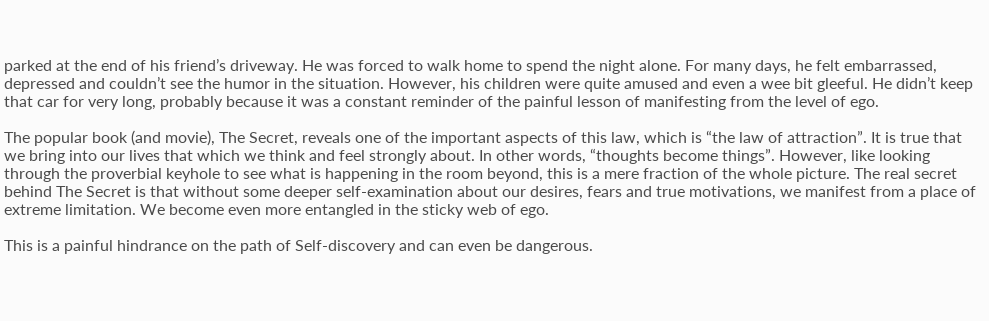parked at the end of his friend’s driveway. He was forced to walk home to spend the night alone. For many days, he felt embarrassed, depressed and couldn’t see the humor in the situation. However, his children were quite amused and even a wee bit gleeful. He didn’t keep that car for very long, probably because it was a constant reminder of the painful lesson of manifesting from the level of ego.

The popular book (and movie), The Secret, reveals one of the important aspects of this law, which is “the law of attraction”. It is true that we bring into our lives that which we think and feel strongly about. In other words, “thoughts become things”. However, like looking through the proverbial keyhole to see what is happening in the room beyond, this is a mere fraction of the whole picture. The real secret behind The Secret is that without some deeper self-examination about our desires, fears and true motivations, we manifest from a place of extreme limitation. We become even more entangled in the sticky web of ego.

This is a painful hindrance on the path of Self-discovery and can even be dangerous.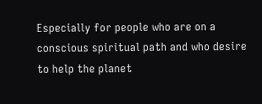Especially for people who are on a conscious spiritual path and who desire to help the planet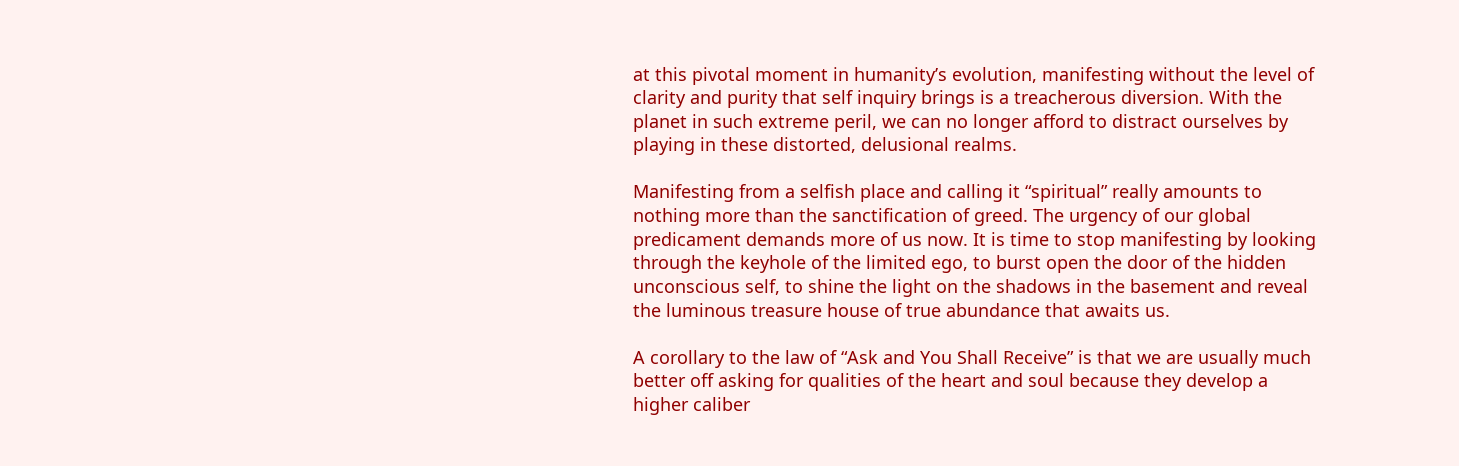at this pivotal moment in humanity’s evolution, manifesting without the level of clarity and purity that self inquiry brings is a treacherous diversion. With the planet in such extreme peril, we can no longer afford to distract ourselves by playing in these distorted, delusional realms.

Manifesting from a selfish place and calling it “spiritual” really amounts to nothing more than the sanctification of greed. The urgency of our global predicament demands more of us now. It is time to stop manifesting by looking through the keyhole of the limited ego, to burst open the door of the hidden unconscious self, to shine the light on the shadows in the basement and reveal the luminous treasure house of true abundance that awaits us.

A corollary to the law of “Ask and You Shall Receive” is that we are usually much better off asking for qualities of the heart and soul because they develop a higher caliber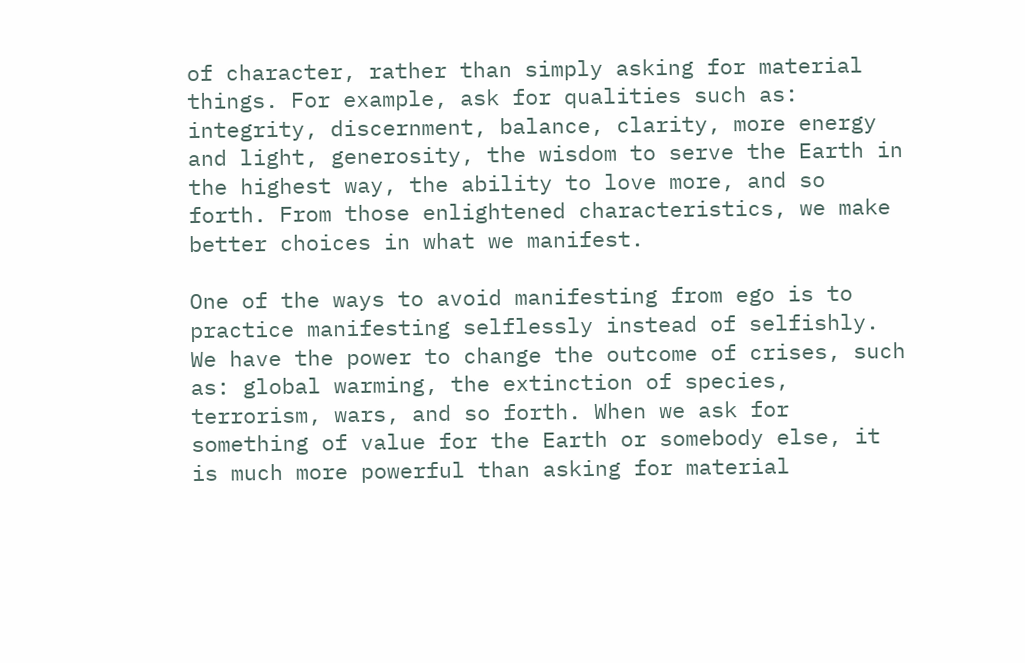of character, rather than simply asking for material things. For example, ask for qualities such as: integrity, discernment, balance, clarity, more energy and light, generosity, the wisdom to serve the Earth in the highest way, the ability to love more, and so forth. From those enlightened characteristics, we make better choices in what we manifest.

One of the ways to avoid manifesting from ego is to practice manifesting selflessly instead of selfishly. We have the power to change the outcome of crises, such as: global warming, the extinction of species, terrorism, wars, and so forth. When we ask for something of value for the Earth or somebody else, it is much more powerful than asking for material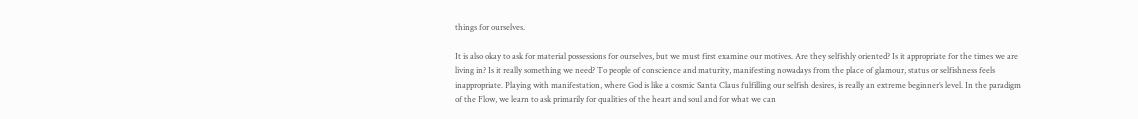things for ourselves.

It is also okay to ask for material possessions for ourselves, but we must first examine our motives. Are they selfishly oriented? Is it appropriate for the times we are living in? Is it really something we need? To people of conscience and maturity, manifesting nowadays from the place of glamour, status or selfishness feels inappropriate. Playing with manifestation, where God is like a cosmic Santa Claus fulfilling our selfish desires, is really an extreme beginner’s level. In the paradigm of the Flow, we learn to ask primarily for qualities of the heart and soul and for what we can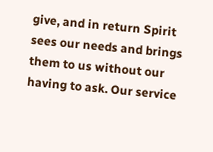give, and in return Spirit sees our needs and brings them to us without our having to ask. Our service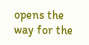opens the way for the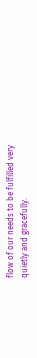flow of our needs to be fulfilled very quietly and gracefully.